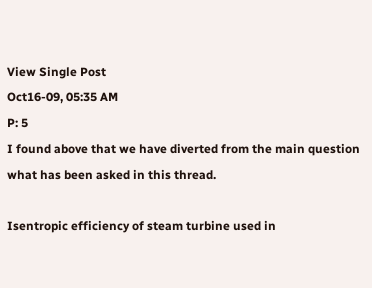View Single Post
Oct16-09, 05:35 AM
P: 5
I found above that we have diverted from the main question what has been asked in this thread.

Isentropic efficiency of steam turbine used in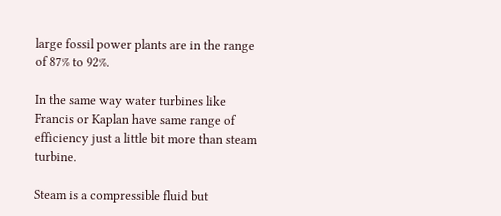large fossil power plants are in the range of 87% to 92%.

In the same way water turbines like Francis or Kaplan have same range of efficiency just a little bit more than steam turbine.

Steam is a compressible fluid but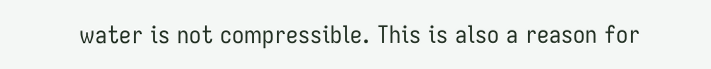water is not compressible. This is also a reason for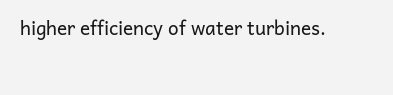higher efficiency of water turbines.